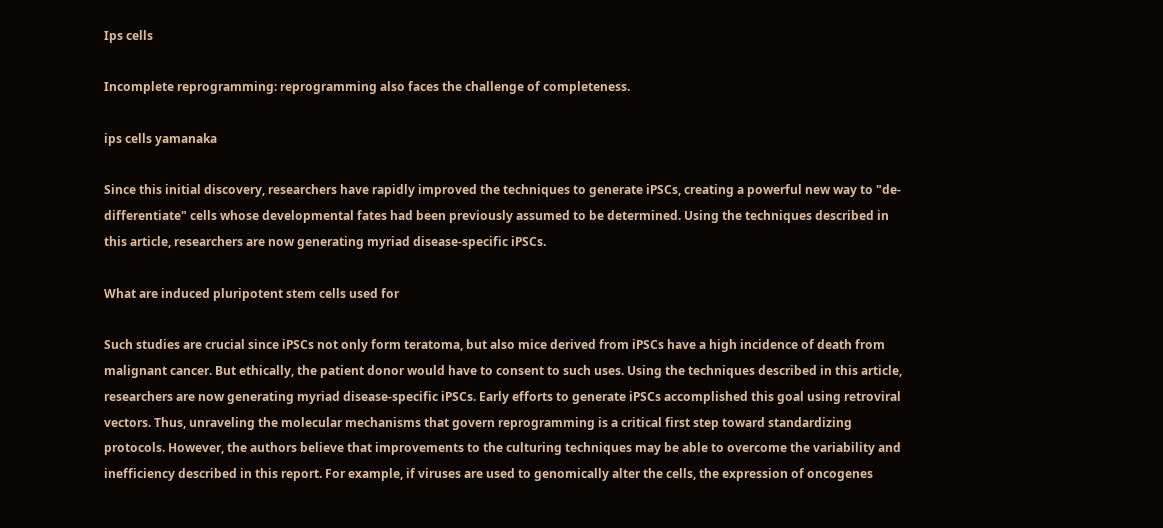Ips cells

Incomplete reprogramming: reprogramming also faces the challenge of completeness.

ips cells yamanaka

Since this initial discovery, researchers have rapidly improved the techniques to generate iPSCs, creating a powerful new way to "de-differentiate" cells whose developmental fates had been previously assumed to be determined. Using the techniques described in this article, researchers are now generating myriad disease-specific iPSCs.

What are induced pluripotent stem cells used for

Such studies are crucial since iPSCs not only form teratoma, but also mice derived from iPSCs have a high incidence of death from malignant cancer. But ethically, the patient donor would have to consent to such uses. Using the techniques described in this article, researchers are now generating myriad disease-specific iPSCs. Early efforts to generate iPSCs accomplished this goal using retroviral vectors. Thus, unraveling the molecular mechanisms that govern reprogramming is a critical first step toward standardizing protocols. However, the authors believe that improvements to the culturing techniques may be able to overcome the variability and inefficiency described in this report. For example, if viruses are used to genomically alter the cells, the expression of oncogenes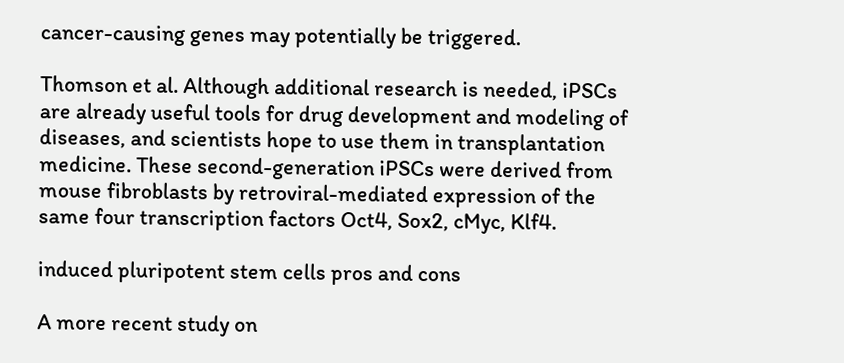cancer-causing genes may potentially be triggered.

Thomson et al. Although additional research is needed, iPSCs are already useful tools for drug development and modeling of diseases, and scientists hope to use them in transplantation medicine. These second-generation iPSCs were derived from mouse fibroblasts by retroviral-mediated expression of the same four transcription factors Oct4, Sox2, cMyc, Klf4.

induced pluripotent stem cells pros and cons

A more recent study on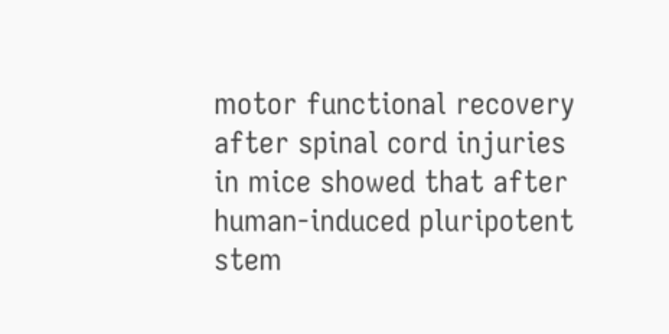motor functional recovery after spinal cord injuries in mice showed that after human-induced pluripotent stem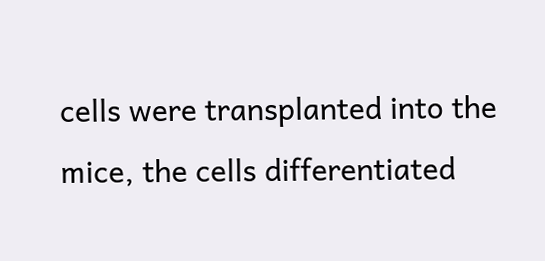cells were transplanted into the mice, the cells differentiated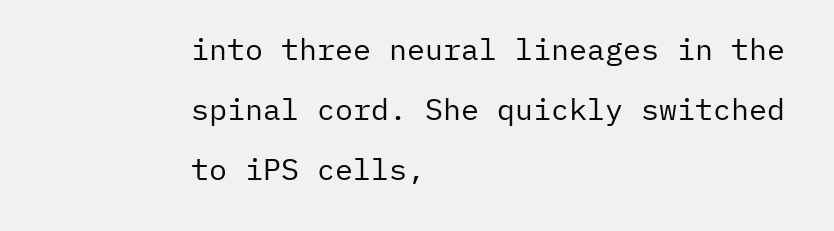into three neural lineages in the spinal cord. She quickly switched to iPS cells,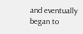and eventually began to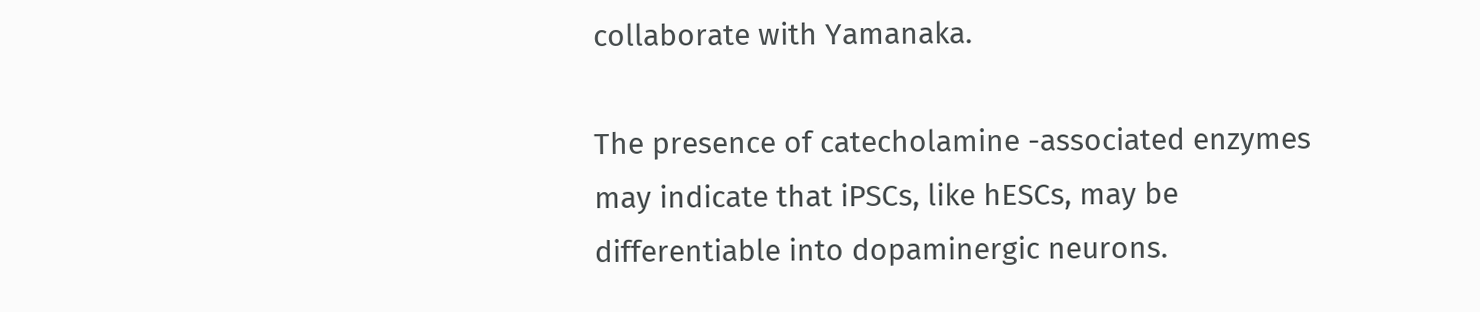collaborate with Yamanaka.

The presence of catecholamine -associated enzymes may indicate that iPSCs, like hESCs, may be differentiable into dopaminergic neurons.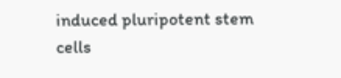induced pluripotent stem cells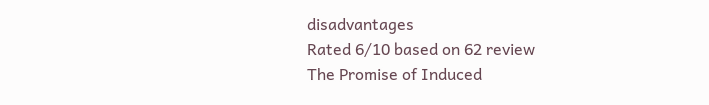disadvantages
Rated 6/10 based on 62 review
The Promise of Induced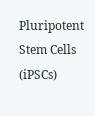Pluripotent Stem Cells (iPSCs)